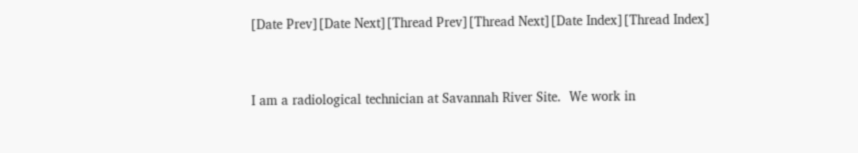[Date Prev][Date Next][Thread Prev][Thread Next][Date Index][Thread Index]


I am a radiological technician at Savannah River Site.  We work in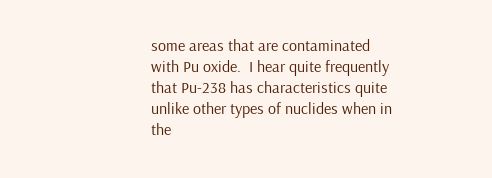some areas that are contaminated with Pu oxide.  I hear quite frequently that Pu-238 has characteristics quite unlike other types of nuclides when in the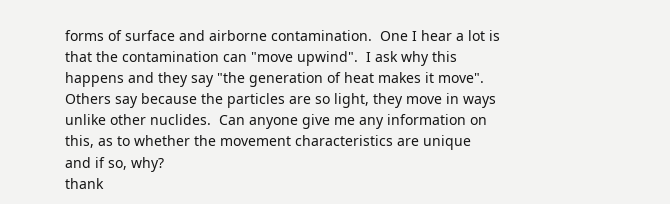forms of surface and airborne contamination.  One I hear a lot is that the contamination can "move upwind".  I ask why this happens and they say "the generation of heat makes it move".  Others say because the particles are so light, they move in ways unlike other nuclides.  Can anyone give me any information on this, as to whether the movement characteristics are unique and if so, why?
thank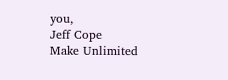you,
Jeff Cope
Make Unlimited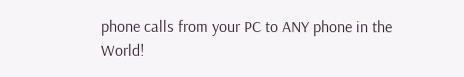phone calls from your PC to ANY phone in the World!